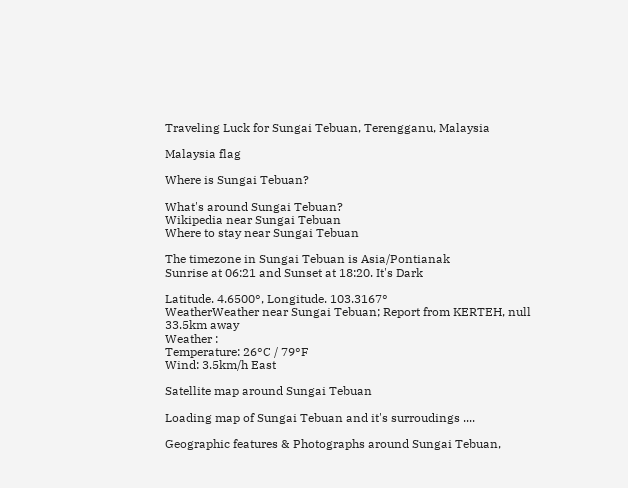Traveling Luck for Sungai Tebuan, Terengganu, Malaysia

Malaysia flag

Where is Sungai Tebuan?

What's around Sungai Tebuan?
Wikipedia near Sungai Tebuan
Where to stay near Sungai Tebuan

The timezone in Sungai Tebuan is Asia/Pontianak
Sunrise at 06:21 and Sunset at 18:20. It's Dark

Latitude. 4.6500°, Longitude. 103.3167°
WeatherWeather near Sungai Tebuan; Report from KERTEH, null 33.5km away
Weather :
Temperature: 26°C / 79°F
Wind: 3.5km/h East

Satellite map around Sungai Tebuan

Loading map of Sungai Tebuan and it's surroudings ....

Geographic features & Photographs around Sungai Tebuan,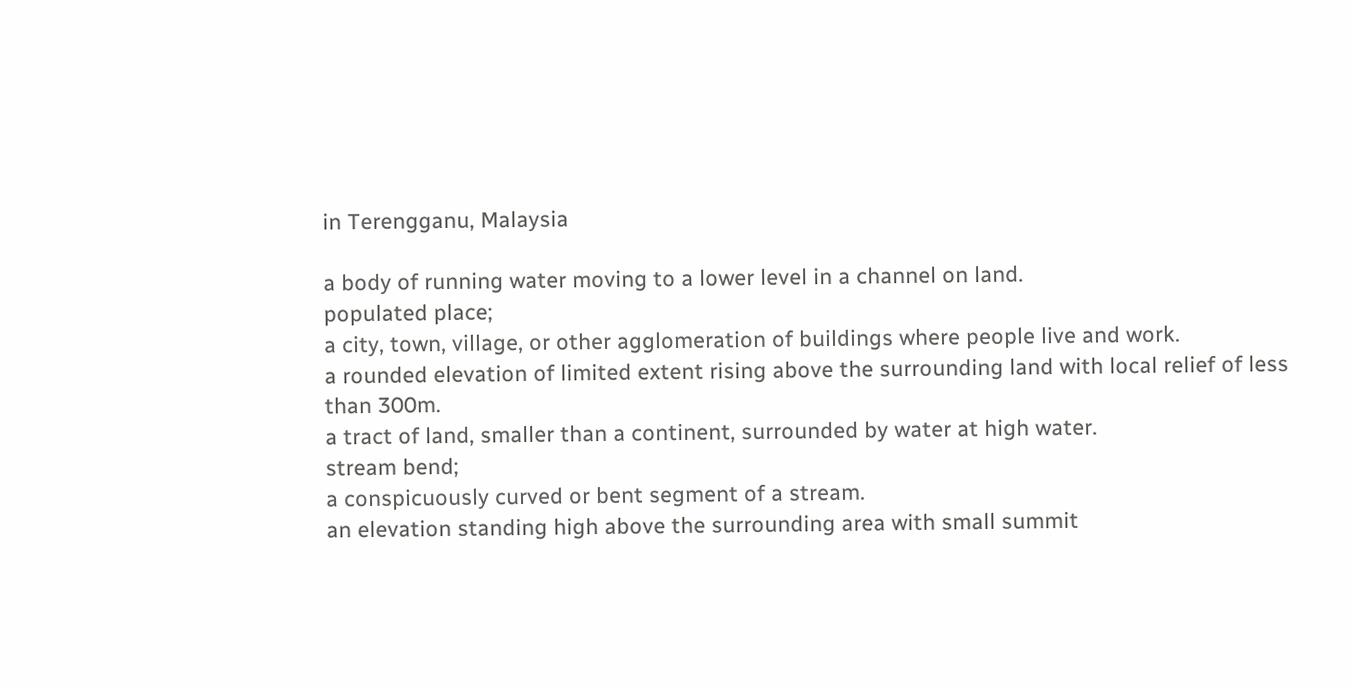in Terengganu, Malaysia

a body of running water moving to a lower level in a channel on land.
populated place;
a city, town, village, or other agglomeration of buildings where people live and work.
a rounded elevation of limited extent rising above the surrounding land with local relief of less than 300m.
a tract of land, smaller than a continent, surrounded by water at high water.
stream bend;
a conspicuously curved or bent segment of a stream.
an elevation standing high above the surrounding area with small summit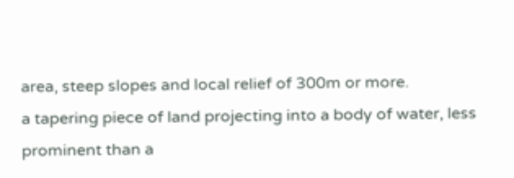area, steep slopes and local relief of 300m or more.
a tapering piece of land projecting into a body of water, less prominent than a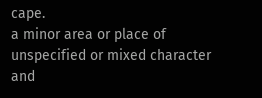cape.
a minor area or place of unspecified or mixed character and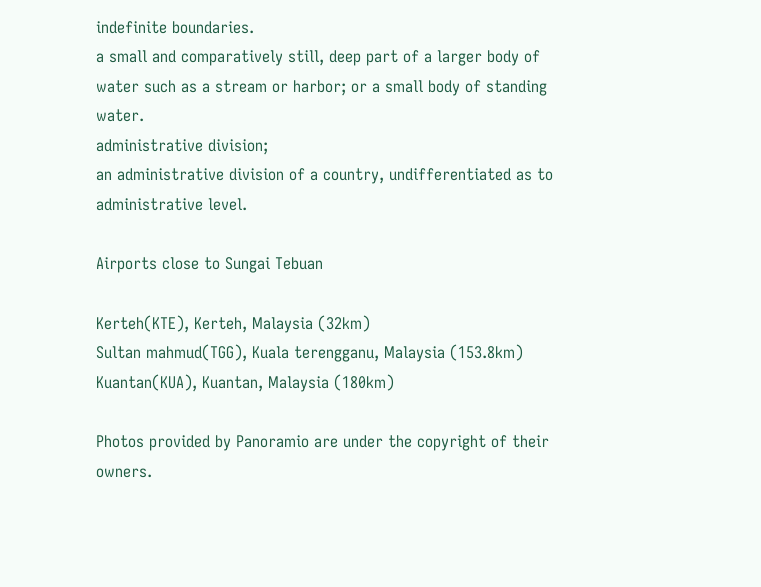indefinite boundaries.
a small and comparatively still, deep part of a larger body of water such as a stream or harbor; or a small body of standing water.
administrative division;
an administrative division of a country, undifferentiated as to administrative level.

Airports close to Sungai Tebuan

Kerteh(KTE), Kerteh, Malaysia (32km)
Sultan mahmud(TGG), Kuala terengganu, Malaysia (153.8km)
Kuantan(KUA), Kuantan, Malaysia (180km)

Photos provided by Panoramio are under the copyright of their owners.